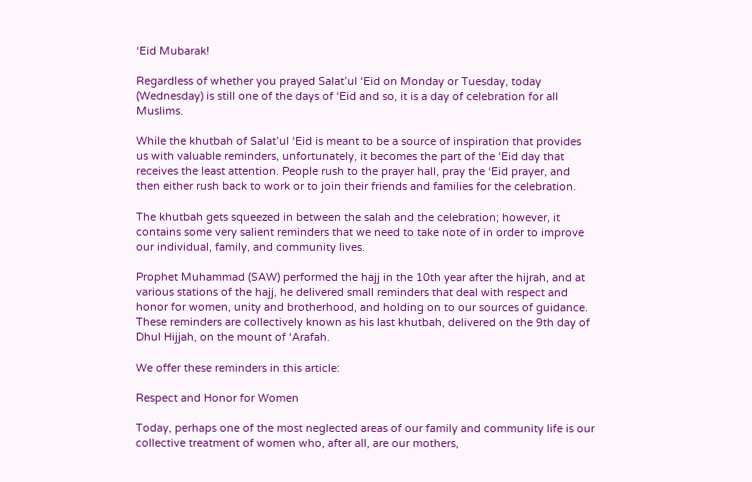‘Eid Mubarak!

Regardless of whether you prayed Salat’ul ‘Eid on Monday or Tuesday, today (Wednesday) is still one of the days of ‘Eid and so, it is a day of celebration for all Muslims.

While the khutbah of Salat’ul ‘Eid is meant to be a source of inspiration that provides us with valuable reminders, unfortunately, it becomes the part of the ‘Eid day that receives the least attention. People rush to the prayer hall, pray the ‘Eid prayer, and then either rush back to work or to join their friends and families for the celebration.

The khutbah gets squeezed in between the salah and the celebration; however, it contains some very salient reminders that we need to take note of in order to improve our individual, family, and community lives.

Prophet Muhammad (SAW) performed the hajj in the 10th year after the hijrah, and at various stations of the hajj, he delivered small reminders that deal with respect and honor for women, unity and brotherhood, and holding on to our sources of guidance. These reminders are collectively known as his last khutbah, delivered on the 9th day of Dhul Hijjah, on the mount of ‘Arafah.

We offer these reminders in this article:

Respect and Honor for Women

Today, perhaps one of the most neglected areas of our family and community life is our collective treatment of women who, after all, are our mothers,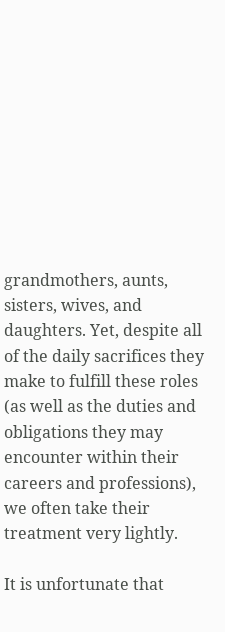grandmothers, aunts, sisters, wives, and daughters. Yet, despite all of the daily sacrifices they make to fulfill these roles (as well as the duties and obligations they may encounter within their careers and professions), we often take their treatment very lightly.

It is unfortunate that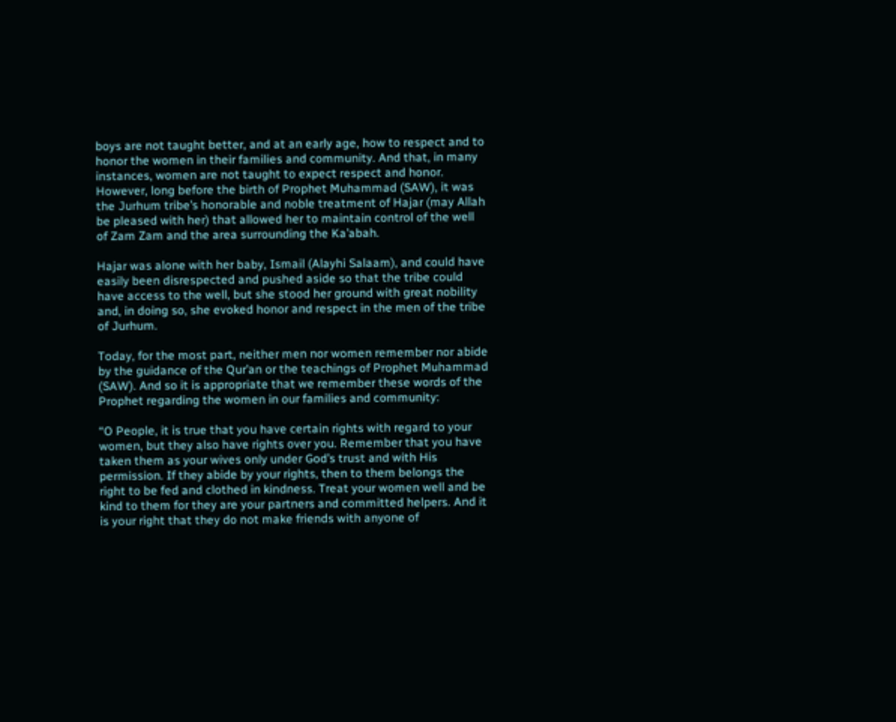boys are not taught better, and at an early age, how to respect and to honor the women in their families and community. And that, in many instances, women are not taught to expect respect and honor. However, long before the birth of Prophet Muhammad (SAW), it was the Jurhum tribe’s honorable and noble treatment of Hajar (may Allah be pleased with her) that allowed her to maintain control of the well of Zam Zam and the area surrounding the Ka’abah.

Hajar was alone with her baby, Ismail (Alayhi Salaam), and could have easily been disrespected and pushed aside so that the tribe could have access to the well, but she stood her ground with great nobility and, in doing so, she evoked honor and respect in the men of the tribe of Jurhum.

Today, for the most part, neither men nor women remember nor abide by the guidance of the Qur’an or the teachings of Prophet Muhammad (SAW). And so it is appropriate that we remember these words of the Prophet regarding the women in our families and community:

“O People, it is true that you have certain rights with regard to your women, but they also have rights over you. Remember that you have taken them as your wives only under God’s trust and with His permission. If they abide by your rights, then to them belongs the right to be fed and clothed in kindness. Treat your women well and be kind to them for they are your partners and committed helpers. And it is your right that they do not make friends with anyone of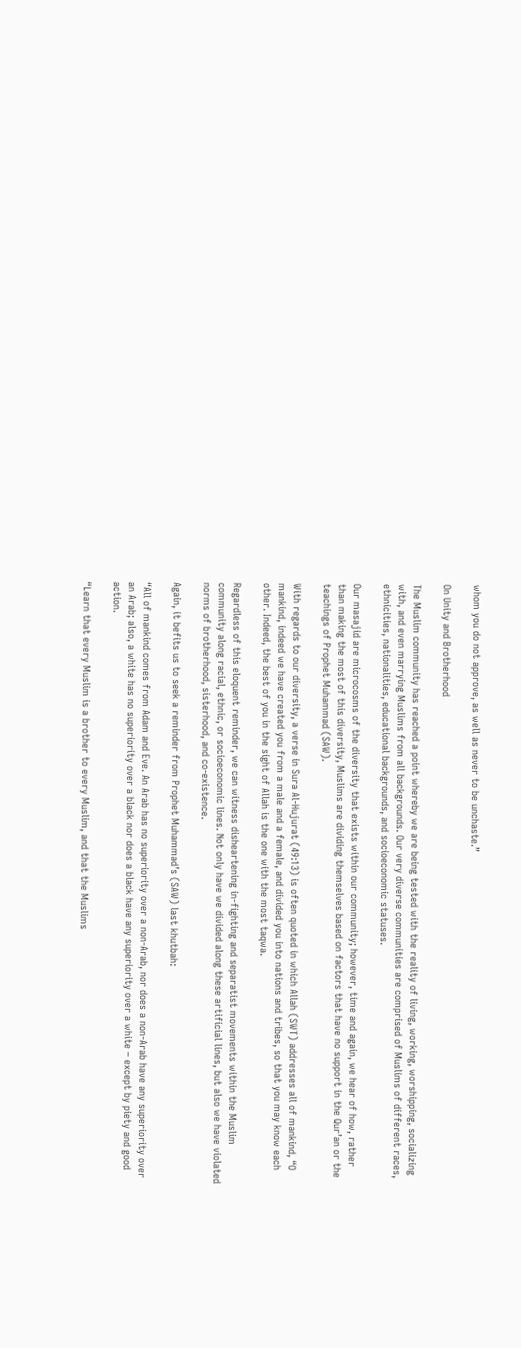whom you do not approve, as well as never to be unchaste.”

On Unity and Brotherhood

The Muslim community has reached a point whereby we are being tested with the reality of living, working, worshipping, socializing with, and even marrying Muslims from all backgrounds. Our very diverse communities are comprised of Muslims of different races, ethnicities, nationalities, educational backgrounds, and socioeconomic statuses.

Our masajid are microcosms of the diversity that exists within our community; however, time and again, we hear of how, rather than making the most of this diversity, Muslims are dividing themselves based on factors that have no support in the Qur’an or the teachings of Prophet Muhammad (SAW).

With regards to our diversity, a verse in Sura Al-Hujurat (49:13) is often quoted in which Allah (SWT) addresses all of mankind, “O mankind, indeed we have created you from a male and a female, and divided you into nations and tribes, so that you may know each other. Indeed, the best of you in the sight of Allah is the one with the most taqwa.

Regardless of this eloquent reminder, we can witness disheartening in-fighting and separatist movements within the Muslim community along racial, ethnic, or socioeconomic lines. Not only have we divided along these artificial lines, but also we have violated norms of brotherhood, sisterhood, and co-existence.

Again, it befits us to seek a reminder from Prophet Muhammad’s (SAW) last khutbah:

“All of mankind comes from Adam and Eve. An Arab has no superiority over a non-Arab, nor does a non-Arab have any superiority over an Arab; also, a white has no superiority over a black nor does a black have any superiority over a white – except by piety and good action.

“Learn that every Muslim is a brother to every Muslim, and that the Muslims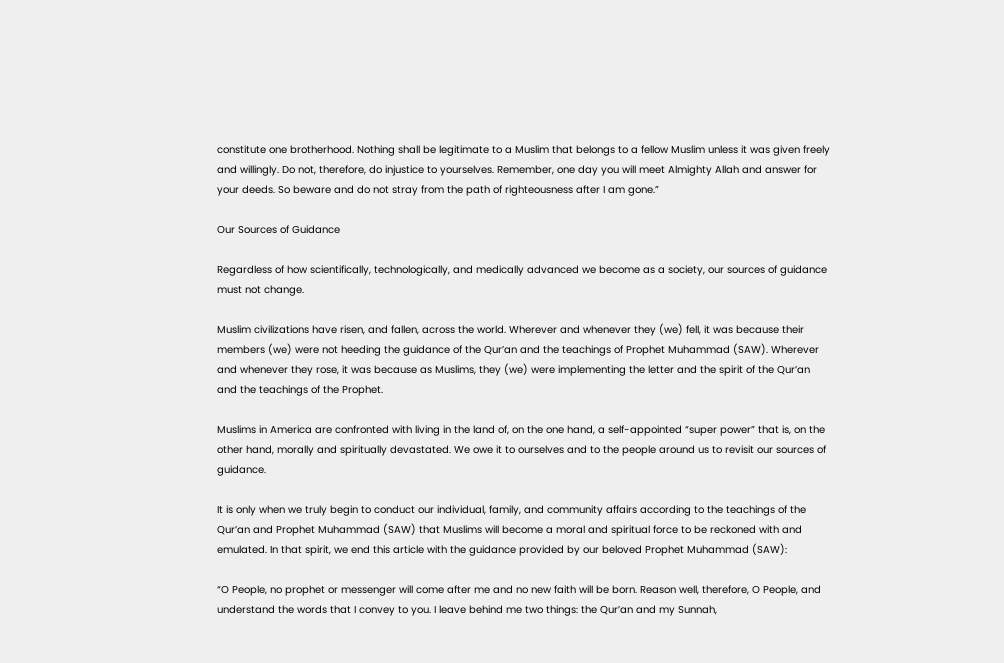constitute one brotherhood. Nothing shall be legitimate to a Muslim that belongs to a fellow Muslim unless it was given freely and willingly. Do not, therefore, do injustice to yourselves. Remember, one day you will meet Almighty Allah and answer for your deeds. So beware and do not stray from the path of righteousness after I am gone.”

Our Sources of Guidance

Regardless of how scientifically, technologically, and medically advanced we become as a society, our sources of guidance must not change.

Muslim civilizations have risen, and fallen, across the world. Wherever and whenever they (we) fell, it was because their members (we) were not heeding the guidance of the Qur’an and the teachings of Prophet Muhammad (SAW). Wherever and whenever they rose, it was because as Muslims, they (we) were implementing the letter and the spirit of the Qur’an and the teachings of the Prophet.

Muslims in America are confronted with living in the land of, on the one hand, a self-appointed “super power” that is, on the other hand, morally and spiritually devastated. We owe it to ourselves and to the people around us to revisit our sources of guidance.

It is only when we truly begin to conduct our individual, family, and community affairs according to the teachings of the Qur’an and Prophet Muhammad (SAW) that Muslims will become a moral and spiritual force to be reckoned with and emulated. In that spirit, we end this article with the guidance provided by our beloved Prophet Muhammad (SAW):

“O People, no prophet or messenger will come after me and no new faith will be born. Reason well, therefore, O People, and understand the words that I convey to you. I leave behind me two things: the Qur’an and my Sunnah,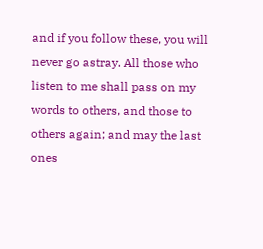and if you follow these, you will never go astray. All those who listen to me shall pass on my words to others, and those to others again; and may the last ones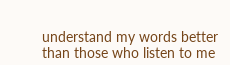understand my words better than those who listen to me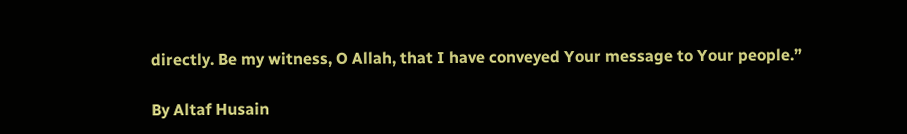directly. Be my witness, O Allah, that I have conveyed Your message to Your people.”

By Altaf Husain